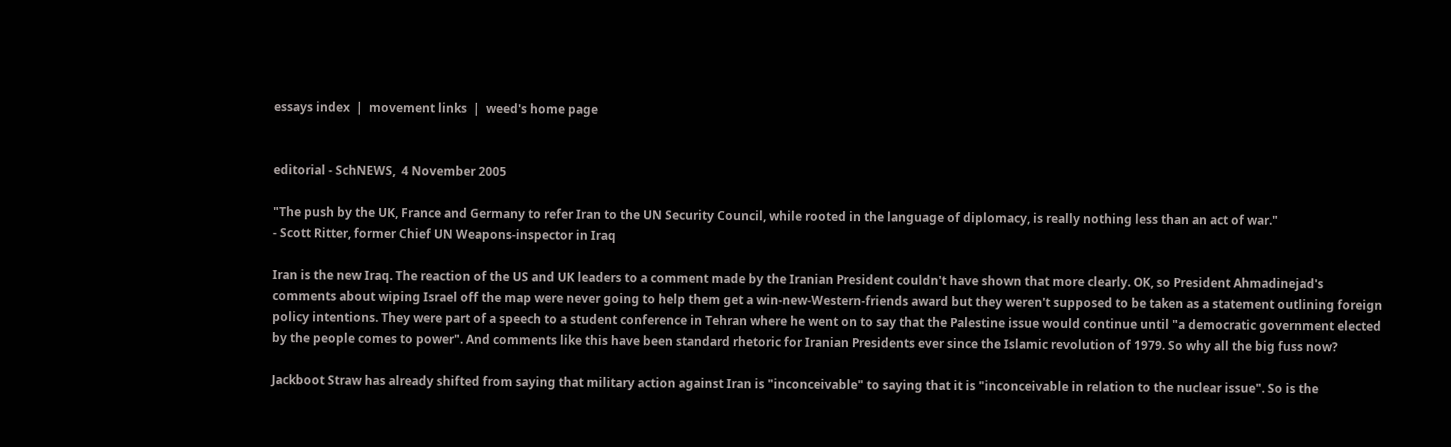essays index  |  movement links  |  weed's home page


editorial - SchNEWS,  4 November 2005

"The push by the UK, France and Germany to refer Iran to the UN Security Council, while rooted in the language of diplomacy, is really nothing less than an act of war."
- Scott Ritter, former Chief UN Weapons-inspector in Iraq

Iran is the new Iraq. The reaction of the US and UK leaders to a comment made by the Iranian President couldn't have shown that more clearly. OK, so President Ahmadinejad's comments about wiping Israel off the map were never going to help them get a win-new-Western-friends award but they weren't supposed to be taken as a statement outlining foreign policy intentions. They were part of a speech to a student conference in Tehran where he went on to say that the Palestine issue would continue until "a democratic government elected by the people comes to power". And comments like this have been standard rhetoric for Iranian Presidents ever since the Islamic revolution of 1979. So why all the big fuss now?

Jackboot Straw has already shifted from saying that military action against Iran is "inconceivable" to saying that it is "inconceivable in relation to the nuclear issue". So is the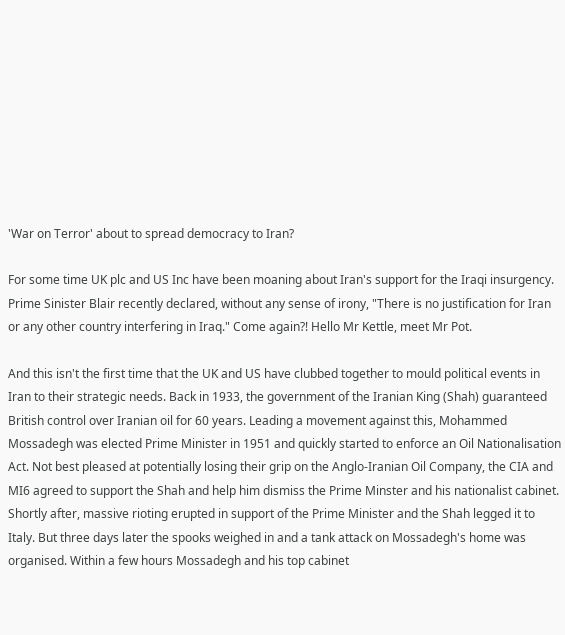'War on Terror' about to spread democracy to Iran?

For some time UK plc and US Inc have been moaning about Iran's support for the Iraqi insurgency. Prime Sinister Blair recently declared, without any sense of irony, "There is no justification for Iran or any other country interfering in Iraq." Come again?! Hello Mr Kettle, meet Mr Pot.

And this isn't the first time that the UK and US have clubbed together to mould political events in Iran to their strategic needs. Back in 1933, the government of the Iranian King (Shah) guaranteed British control over Iranian oil for 60 years. Leading a movement against this, Mohammed Mossadegh was elected Prime Minister in 1951 and quickly started to enforce an Oil Nationalisation Act. Not best pleased at potentially losing their grip on the Anglo-Iranian Oil Company, the CIA and MI6 agreed to support the Shah and help him dismiss the Prime Minster and his nationalist cabinet. Shortly after, massive rioting erupted in support of the Prime Minister and the Shah legged it to Italy. But three days later the spooks weighed in and a tank attack on Mossadegh's home was organised. Within a few hours Mossadegh and his top cabinet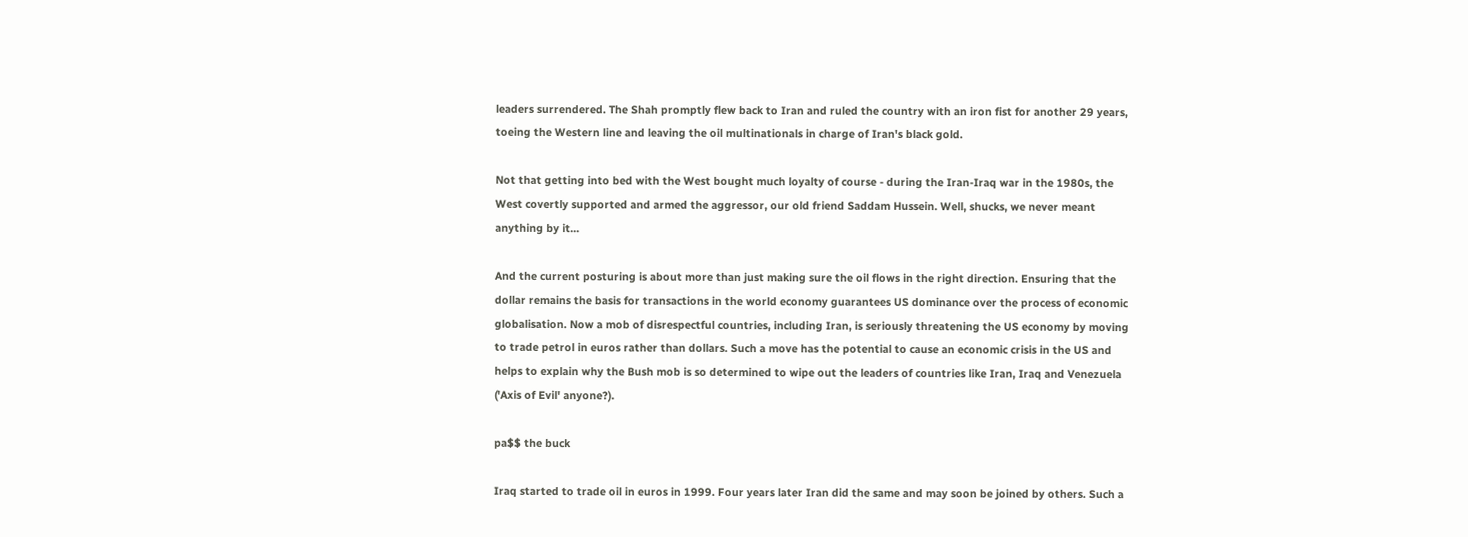leaders surrendered. The Shah promptly flew back to Iran and ruled the country with an iron fist for another 29 years, toeing the Western line and leaving the oil multinationals in charge of Iran's black gold.

Not that getting into bed with the West bought much loyalty of course - during the Iran-Iraq war in the 1980s, the West covertly supported and armed the aggressor, our old friend Saddam Hussein. Well, shucks, we never meant anything by it...

And the current posturing is about more than just making sure the oil flows in the right direction. Ensuring that the dollar remains the basis for transactions in the world economy guarantees US dominance over the process of economic globalisation. Now a mob of disrespectful countries, including Iran, is seriously threatening the US economy by moving to trade petrol in euros rather than dollars. Such a move has the potential to cause an economic crisis in the US and helps to explain why the Bush mob is so determined to wipe out the leaders of countries like Iran, Iraq and Venezuela ('Axis of Evil' anyone?).

pa$$ the buck

Iraq started to trade oil in euros in 1999. Four years later Iran did the same and may soon be joined by others. Such a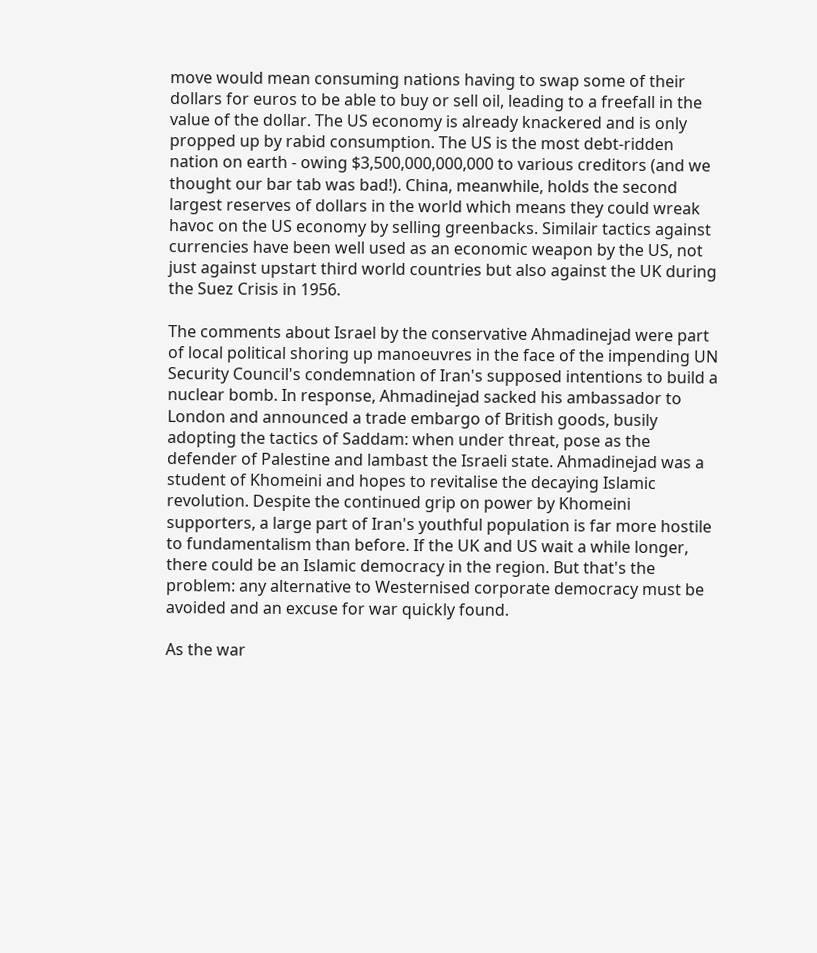move would mean consuming nations having to swap some of their dollars for euros to be able to buy or sell oil, leading to a freefall in the value of the dollar. The US economy is already knackered and is only propped up by rabid consumption. The US is the most debt-ridden nation on earth - owing $3,500,000,000,000 to various creditors (and we thought our bar tab was bad!). China, meanwhile, holds the second largest reserves of dollars in the world which means they could wreak havoc on the US economy by selling greenbacks. Similair tactics against currencies have been well used as an economic weapon by the US, not just against upstart third world countries but also against the UK during the Suez Crisis in 1956.

The comments about Israel by the conservative Ahmadinejad were part of local political shoring up manoeuvres in the face of the impending UN Security Council's condemnation of Iran's supposed intentions to build a nuclear bomb. In response, Ahmadinejad sacked his ambassador to London and announced a trade embargo of British goods, busily adopting the tactics of Saddam: when under threat, pose as the defender of Palestine and lambast the Israeli state. Ahmadinejad was a student of Khomeini and hopes to revitalise the decaying Islamic revolution. Despite the continued grip on power by Khomeini supporters, a large part of Iran's youthful population is far more hostile to fundamentalism than before. If the UK and US wait a while longer, there could be an Islamic democracy in the region. But that's the problem: any alternative to Westernised corporate democracy must be avoided and an excuse for war quickly found.

As the war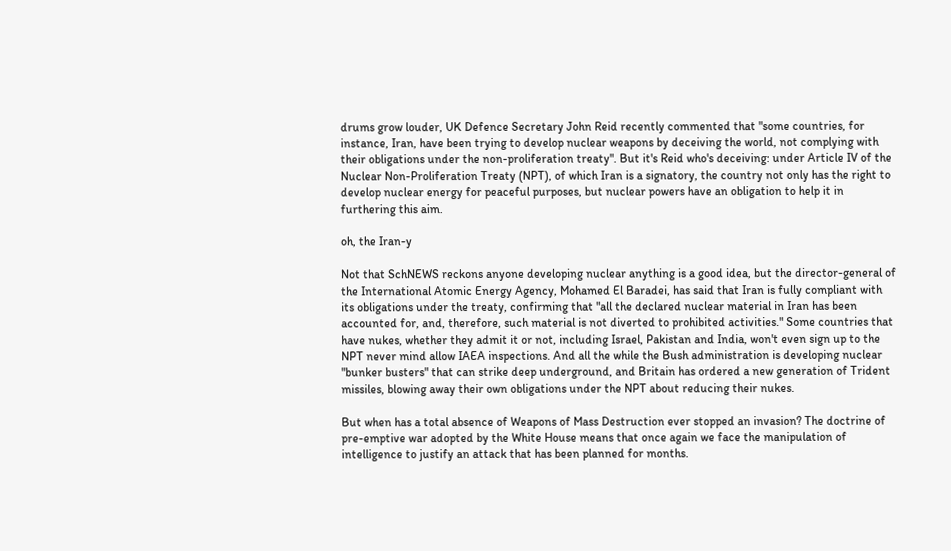drums grow louder, UK Defence Secretary John Reid recently commented that "some countries, for instance, Iran, have been trying to develop nuclear weapons by deceiving the world, not complying with their obligations under the non-proliferation treaty". But it's Reid who's deceiving: under Article IV of the Nuclear Non-Proliferation Treaty (NPT), of which Iran is a signatory, the country not only has the right to develop nuclear energy for peaceful purposes, but nuclear powers have an obligation to help it in furthering this aim.

oh, the Iran-y

Not that SchNEWS reckons anyone developing nuclear anything is a good idea, but the director-general of the International Atomic Energy Agency, Mohamed El Baradei, has said that Iran is fully compliant with its obligations under the treaty, confirming that "all the declared nuclear material in Iran has been accounted for, and, therefore, such material is not diverted to prohibited activities." Some countries that have nukes, whether they admit it or not, including Israel, Pakistan and India, won't even sign up to the NPT never mind allow IAEA inspections. And all the while the Bush administration is developing nuclear "bunker busters" that can strike deep underground, and Britain has ordered a new generation of Trident missiles, blowing away their own obligations under the NPT about reducing their nukes.

But when has a total absence of Weapons of Mass Destruction ever stopped an invasion? The doctrine of pre-emptive war adopted by the White House means that once again we face the manipulation of intelligence to justify an attack that has been planned for months.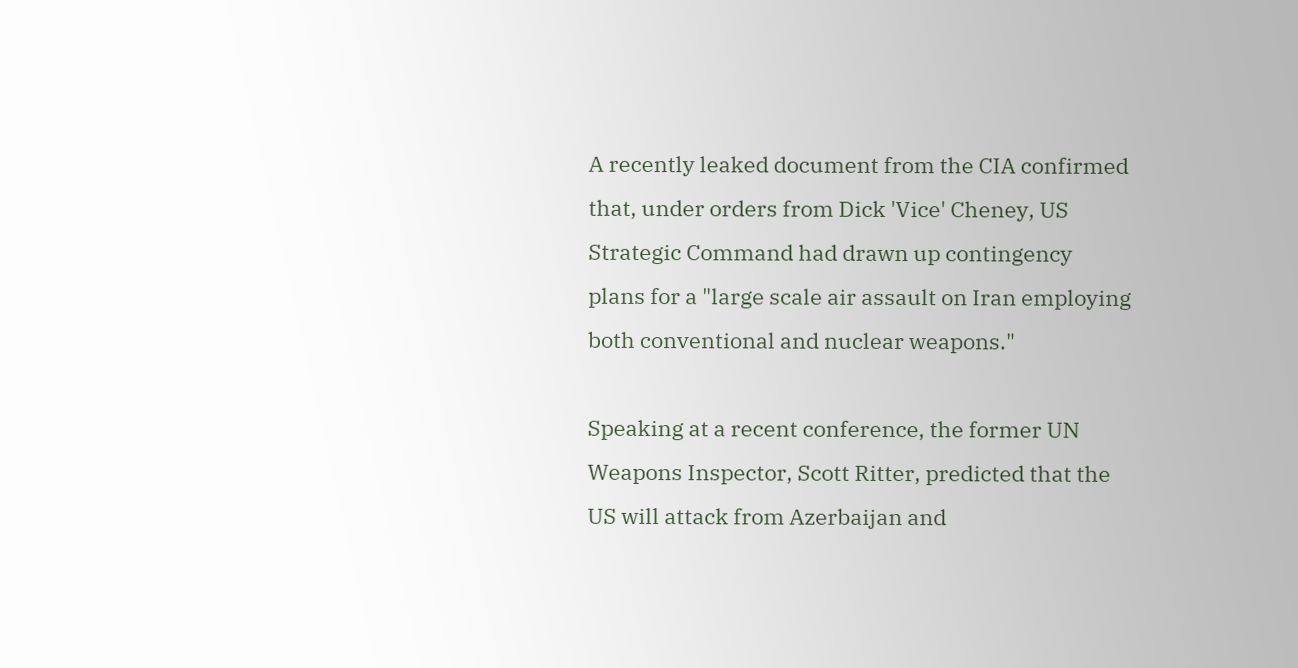A recently leaked document from the CIA confirmed that, under orders from Dick 'Vice' Cheney, US Strategic Command had drawn up contingency plans for a "large scale air assault on Iran employing both conventional and nuclear weapons."

Speaking at a recent conference, the former UN Weapons Inspector, Scott Ritter, predicted that the US will attack from Azerbaijan and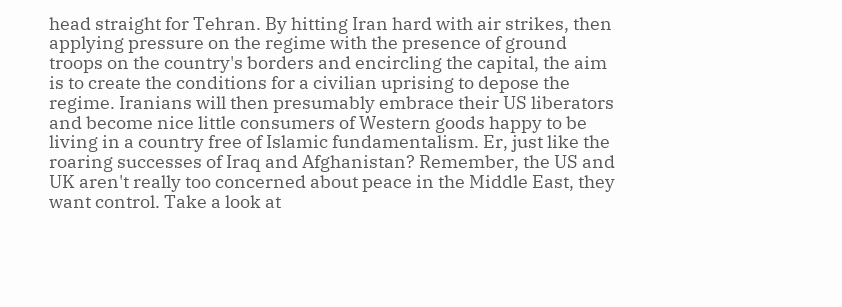head straight for Tehran. By hitting Iran hard with air strikes, then applying pressure on the regime with the presence of ground troops on the country's borders and encircling the capital, the aim is to create the conditions for a civilian uprising to depose the regime. Iranians will then presumably embrace their US liberators and become nice little consumers of Western goods happy to be living in a country free of Islamic fundamentalism. Er, just like the roaring successes of Iraq and Afghanistan? Remember, the US and UK aren't really too concerned about peace in the Middle East, they want control. Take a look at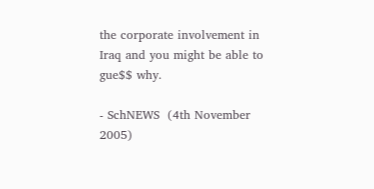the corporate involvement in Iraq and you might be able to gue$$ why.

- SchNEWS  (4th November 2005)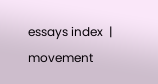essays index  |  movement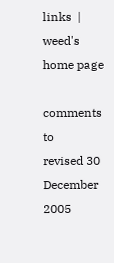links  |  weed's home page

comments to
revised 30 December 2005